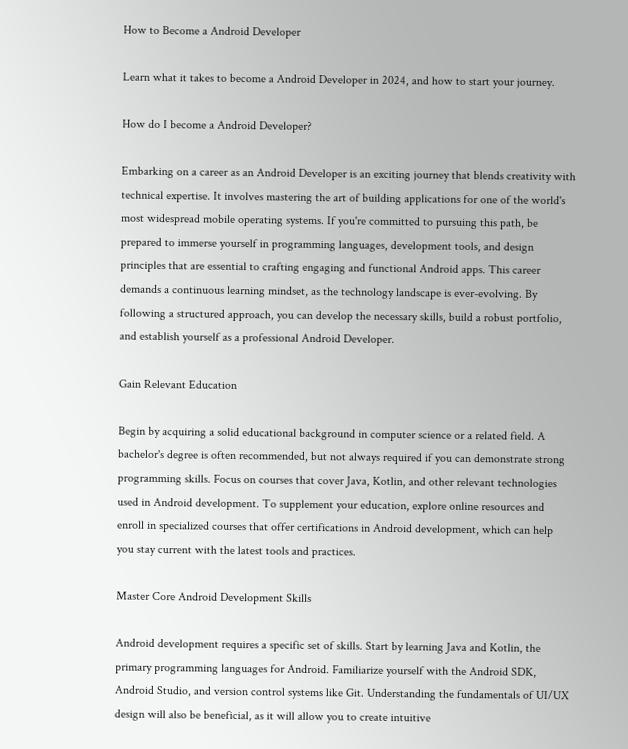How to Become a Android Developer

Learn what it takes to become a Android Developer in 2024, and how to start your journey.

How do I become a Android Developer?

Embarking on a career as an Android Developer is an exciting journey that blends creativity with technical expertise. It involves mastering the art of building applications for one of the world's most widespread mobile operating systems. If you're committed to pursuing this path, be prepared to immerse yourself in programming languages, development tools, and design principles that are essential to crafting engaging and functional Android apps. This career demands a continuous learning mindset, as the technology landscape is ever-evolving. By following a structured approach, you can develop the necessary skills, build a robust portfolio, and establish yourself as a professional Android Developer.

Gain Relevant Education

Begin by acquiring a solid educational background in computer science or a related field. A bachelor's degree is often recommended, but not always required if you can demonstrate strong programming skills. Focus on courses that cover Java, Kotlin, and other relevant technologies used in Android development. To supplement your education, explore online resources and enroll in specialized courses that offer certifications in Android development, which can help you stay current with the latest tools and practices.

Master Core Android Development Skills

Android development requires a specific set of skills. Start by learning Java and Kotlin, the primary programming languages for Android. Familiarize yourself with the Android SDK, Android Studio, and version control systems like Git. Understanding the fundamentals of UI/UX design will also be beneficial, as it will allow you to create intuitive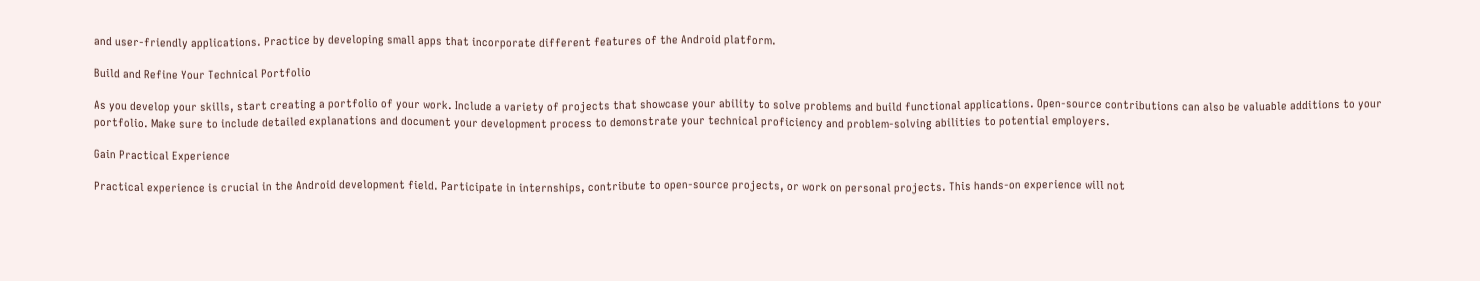and user-friendly applications. Practice by developing small apps that incorporate different features of the Android platform.

Build and Refine Your Technical Portfolio

As you develop your skills, start creating a portfolio of your work. Include a variety of projects that showcase your ability to solve problems and build functional applications. Open-source contributions can also be valuable additions to your portfolio. Make sure to include detailed explanations and document your development process to demonstrate your technical proficiency and problem-solving abilities to potential employers.

Gain Practical Experience

Practical experience is crucial in the Android development field. Participate in internships, contribute to open-source projects, or work on personal projects. This hands-on experience will not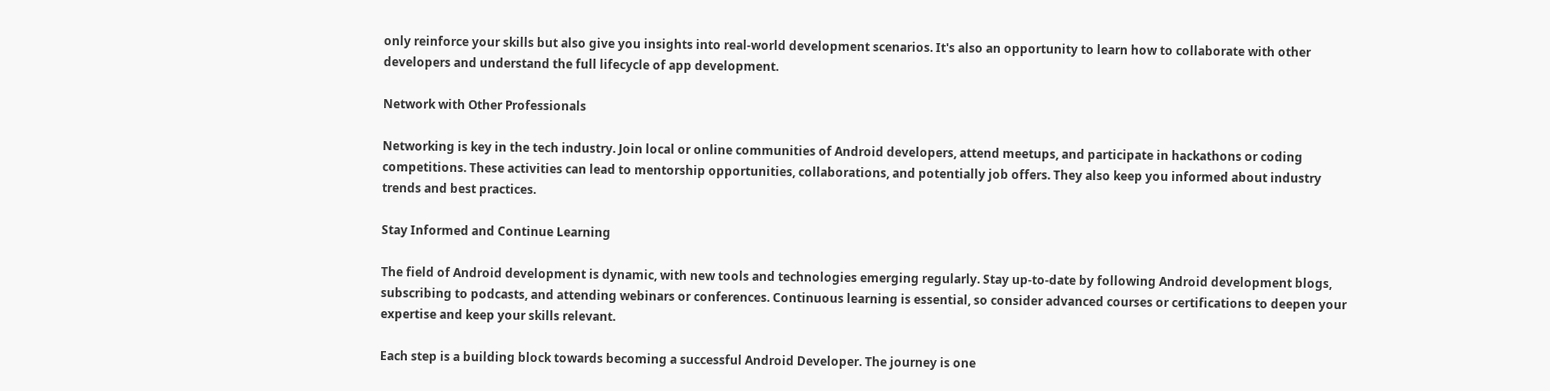only reinforce your skills but also give you insights into real-world development scenarios. It's also an opportunity to learn how to collaborate with other developers and understand the full lifecycle of app development.

Network with Other Professionals

Networking is key in the tech industry. Join local or online communities of Android developers, attend meetups, and participate in hackathons or coding competitions. These activities can lead to mentorship opportunities, collaborations, and potentially job offers. They also keep you informed about industry trends and best practices.

Stay Informed and Continue Learning

The field of Android development is dynamic, with new tools and technologies emerging regularly. Stay up-to-date by following Android development blogs, subscribing to podcasts, and attending webinars or conferences. Continuous learning is essential, so consider advanced courses or certifications to deepen your expertise and keep your skills relevant.

Each step is a building block towards becoming a successful Android Developer. The journey is one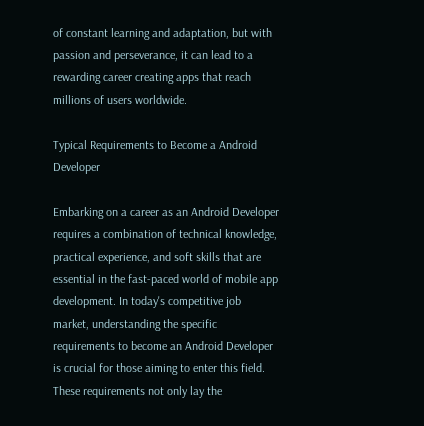of constant learning and adaptation, but with passion and perseverance, it can lead to a rewarding career creating apps that reach millions of users worldwide.

Typical Requirements to Become a Android Developer

Embarking on a career as an Android Developer requires a combination of technical knowledge, practical experience, and soft skills that are essential in the fast-paced world of mobile app development. In today's competitive job market, understanding the specific requirements to become an Android Developer is crucial for those aiming to enter this field. These requirements not only lay the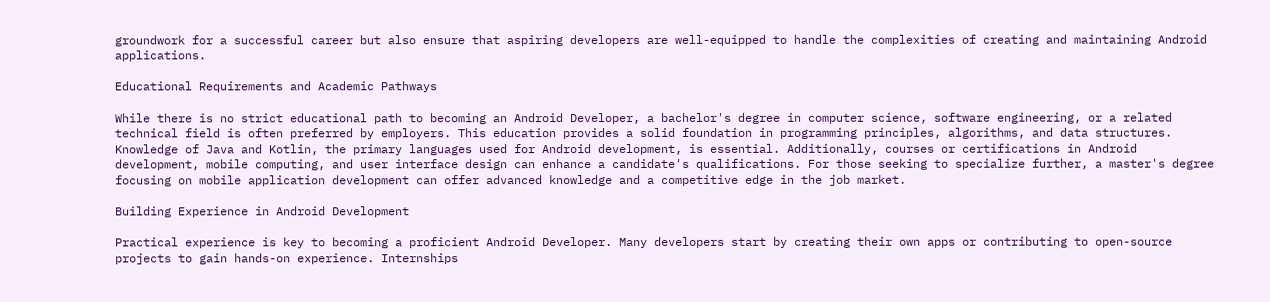groundwork for a successful career but also ensure that aspiring developers are well-equipped to handle the complexities of creating and maintaining Android applications.

Educational Requirements and Academic Pathways

While there is no strict educational path to becoming an Android Developer, a bachelor's degree in computer science, software engineering, or a related technical field is often preferred by employers. This education provides a solid foundation in programming principles, algorithms, and data structures. Knowledge of Java and Kotlin, the primary languages used for Android development, is essential. Additionally, courses or certifications in Android development, mobile computing, and user interface design can enhance a candidate's qualifications. For those seeking to specialize further, a master's degree focusing on mobile application development can offer advanced knowledge and a competitive edge in the job market.

Building Experience in Android Development

Practical experience is key to becoming a proficient Android Developer. Many developers start by creating their own apps or contributing to open-source projects to gain hands-on experience. Internships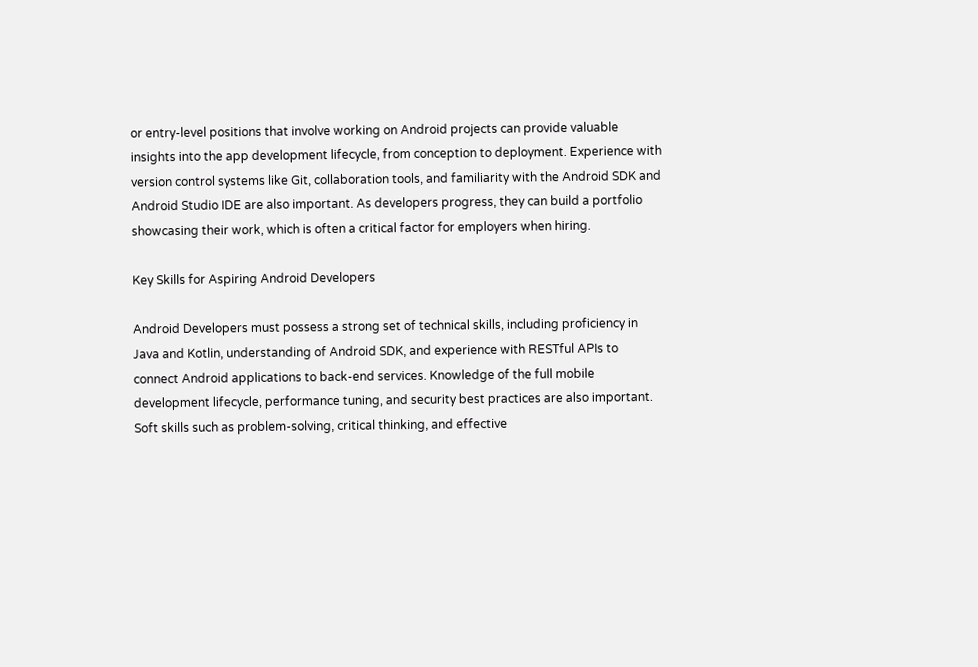or entry-level positions that involve working on Android projects can provide valuable insights into the app development lifecycle, from conception to deployment. Experience with version control systems like Git, collaboration tools, and familiarity with the Android SDK and Android Studio IDE are also important. As developers progress, they can build a portfolio showcasing their work, which is often a critical factor for employers when hiring.

Key Skills for Aspiring Android Developers

Android Developers must possess a strong set of technical skills, including proficiency in Java and Kotlin, understanding of Android SDK, and experience with RESTful APIs to connect Android applications to back-end services. Knowledge of the full mobile development lifecycle, performance tuning, and security best practices are also important. Soft skills such as problem-solving, critical thinking, and effective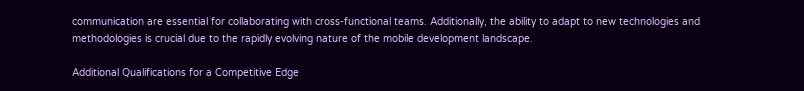communication are essential for collaborating with cross-functional teams. Additionally, the ability to adapt to new technologies and methodologies is crucial due to the rapidly evolving nature of the mobile development landscape.

Additional Qualifications for a Competitive Edge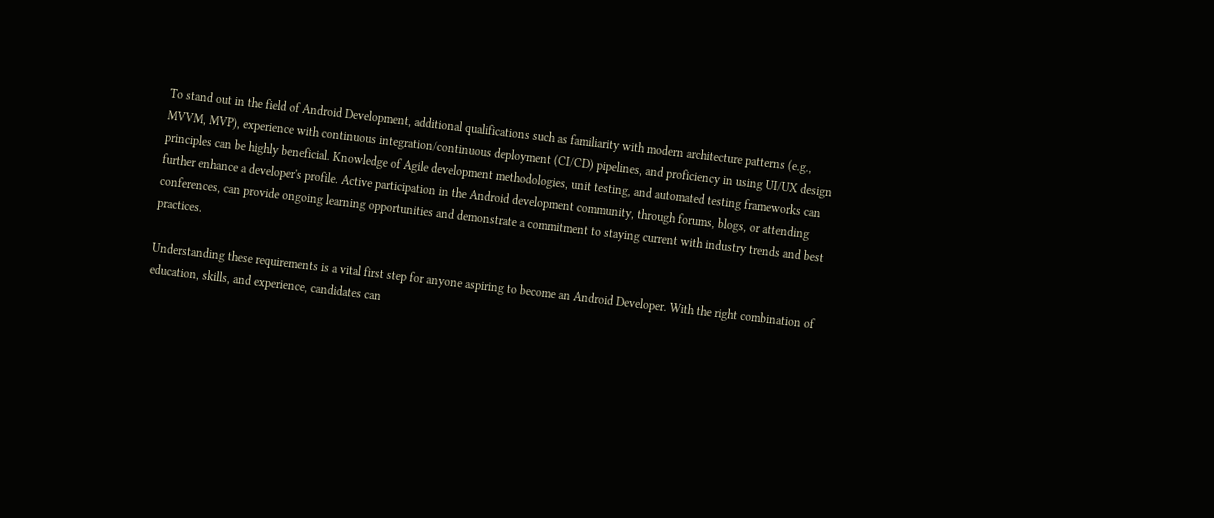To stand out in the field of Android Development, additional qualifications such as familiarity with modern architecture patterns (e.g., MVVM, MVP), experience with continuous integration/continuous deployment (CI/CD) pipelines, and proficiency in using UI/UX design principles can be highly beneficial. Knowledge of Agile development methodologies, unit testing, and automated testing frameworks can further enhance a developer's profile. Active participation in the Android development community, through forums, blogs, or attending conferences, can provide ongoing learning opportunities and demonstrate a commitment to staying current with industry trends and best practices.

Understanding these requirements is a vital first step for anyone aspiring to become an Android Developer. With the right combination of education, skills, and experience, candidates can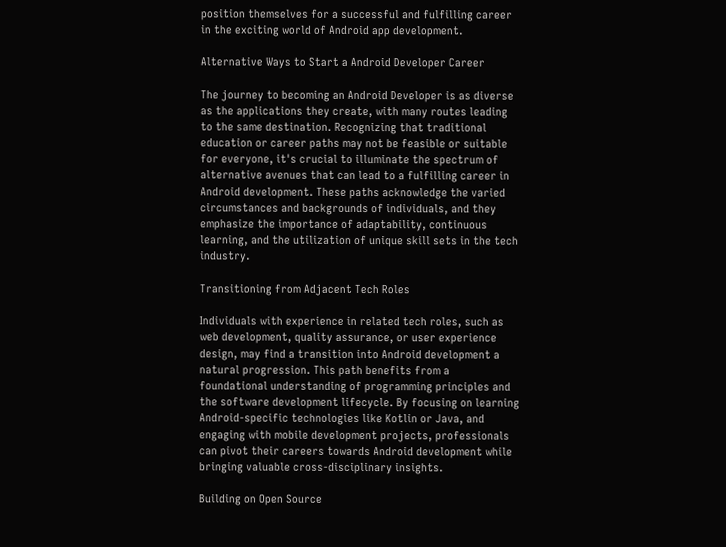position themselves for a successful and fulfilling career in the exciting world of Android app development.

Alternative Ways to Start a Android Developer Career

The journey to becoming an Android Developer is as diverse as the applications they create, with many routes leading to the same destination. Recognizing that traditional education or career paths may not be feasible or suitable for everyone, it's crucial to illuminate the spectrum of alternative avenues that can lead to a fulfilling career in Android development. These paths acknowledge the varied circumstances and backgrounds of individuals, and they emphasize the importance of adaptability, continuous learning, and the utilization of unique skill sets in the tech industry.

Transitioning from Adjacent Tech Roles

Individuals with experience in related tech roles, such as web development, quality assurance, or user experience design, may find a transition into Android development a natural progression. This path benefits from a foundational understanding of programming principles and the software development lifecycle. By focusing on learning Android-specific technologies like Kotlin or Java, and engaging with mobile development projects, professionals can pivot their careers towards Android development while bringing valuable cross-disciplinary insights.

Building on Open Source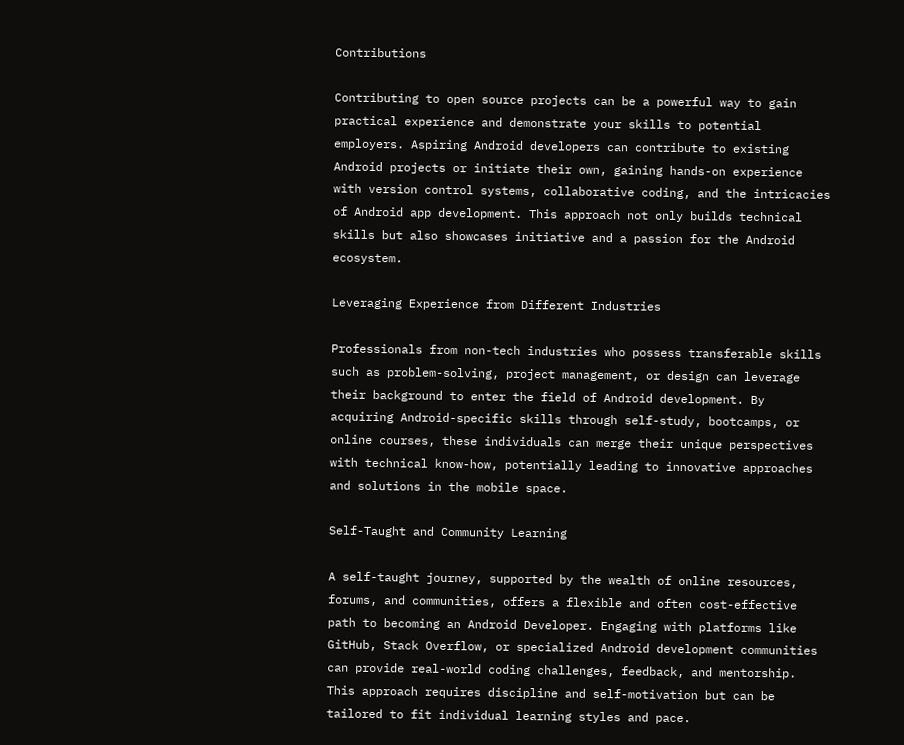Contributions

Contributing to open source projects can be a powerful way to gain practical experience and demonstrate your skills to potential employers. Aspiring Android developers can contribute to existing Android projects or initiate their own, gaining hands-on experience with version control systems, collaborative coding, and the intricacies of Android app development. This approach not only builds technical skills but also showcases initiative and a passion for the Android ecosystem.

Leveraging Experience from Different Industries

Professionals from non-tech industries who possess transferable skills such as problem-solving, project management, or design can leverage their background to enter the field of Android development. By acquiring Android-specific skills through self-study, bootcamps, or online courses, these individuals can merge their unique perspectives with technical know-how, potentially leading to innovative approaches and solutions in the mobile space.

Self-Taught and Community Learning

A self-taught journey, supported by the wealth of online resources, forums, and communities, offers a flexible and often cost-effective path to becoming an Android Developer. Engaging with platforms like GitHub, Stack Overflow, or specialized Android development communities can provide real-world coding challenges, feedback, and mentorship. This approach requires discipline and self-motivation but can be tailored to fit individual learning styles and pace.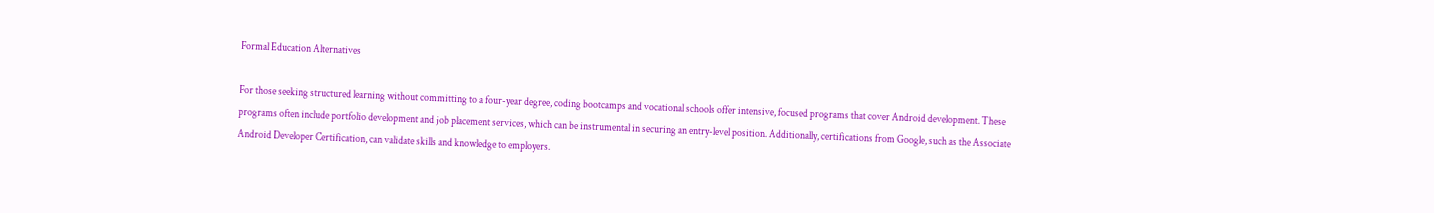Formal Education Alternatives

For those seeking structured learning without committing to a four-year degree, coding bootcamps and vocational schools offer intensive, focused programs that cover Android development. These programs often include portfolio development and job placement services, which can be instrumental in securing an entry-level position. Additionally, certifications from Google, such as the Associate Android Developer Certification, can validate skills and knowledge to employers.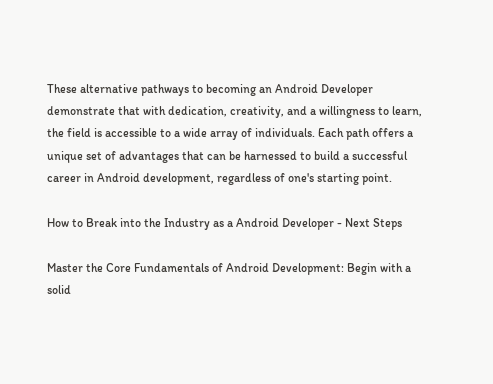These alternative pathways to becoming an Android Developer demonstrate that with dedication, creativity, and a willingness to learn, the field is accessible to a wide array of individuals. Each path offers a unique set of advantages that can be harnessed to build a successful career in Android development, regardless of one's starting point.

How to Break into the Industry as a Android Developer - Next Steps

Master the Core Fundamentals of Android Development: Begin with a solid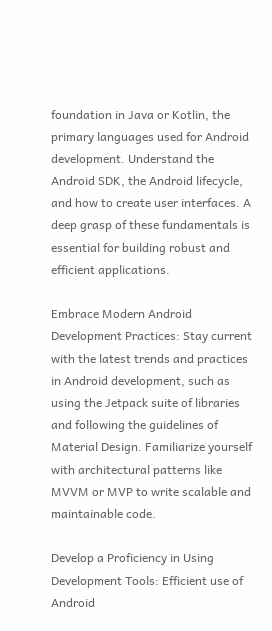foundation in Java or Kotlin, the primary languages used for Android development. Understand the Android SDK, the Android lifecycle, and how to create user interfaces. A deep grasp of these fundamentals is essential for building robust and efficient applications.

Embrace Modern Android Development Practices: Stay current with the latest trends and practices in Android development, such as using the Jetpack suite of libraries and following the guidelines of Material Design. Familiarize yourself with architectural patterns like MVVM or MVP to write scalable and maintainable code.

Develop a Proficiency in Using Development Tools: Efficient use of Android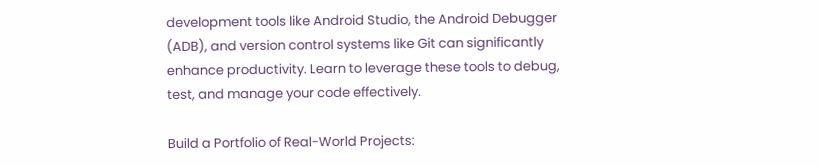development tools like Android Studio, the Android Debugger (ADB), and version control systems like Git can significantly enhance productivity. Learn to leverage these tools to debug, test, and manage your code effectively.

Build a Portfolio of Real-World Projects: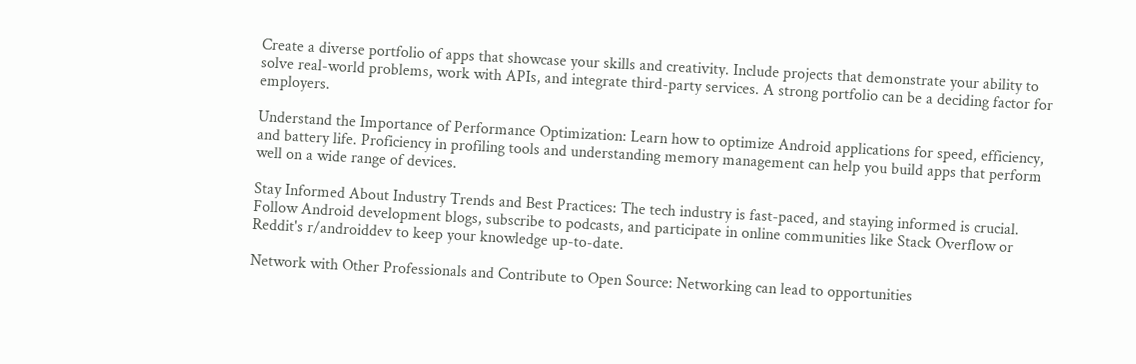Create a diverse portfolio of apps that showcase your skills and creativity. Include projects that demonstrate your ability to solve real-world problems, work with APIs, and integrate third-party services. A strong portfolio can be a deciding factor for employers.

Understand the Importance of Performance Optimization: Learn how to optimize Android applications for speed, efficiency, and battery life. Proficiency in profiling tools and understanding memory management can help you build apps that perform well on a wide range of devices.

Stay Informed About Industry Trends and Best Practices: The tech industry is fast-paced, and staying informed is crucial. Follow Android development blogs, subscribe to podcasts, and participate in online communities like Stack Overflow or Reddit's r/androiddev to keep your knowledge up-to-date.

Network with Other Professionals and Contribute to Open Source: Networking can lead to opportunities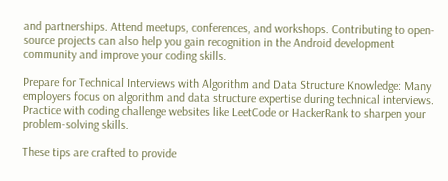and partnerships. Attend meetups, conferences, and workshops. Contributing to open-source projects can also help you gain recognition in the Android development community and improve your coding skills.

Prepare for Technical Interviews with Algorithm and Data Structure Knowledge: Many employers focus on algorithm and data structure expertise during technical interviews. Practice with coding challenge websites like LeetCode or HackerRank to sharpen your problem-solving skills.

These tips are crafted to provide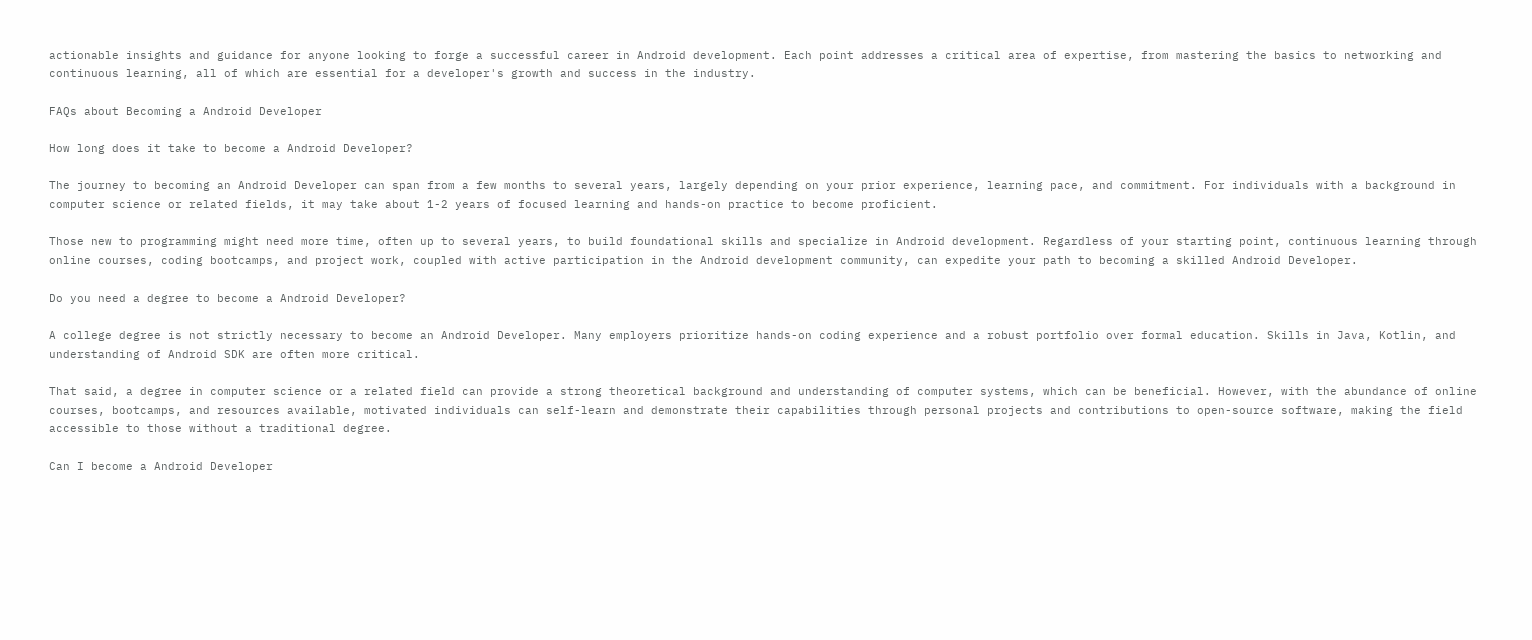actionable insights and guidance for anyone looking to forge a successful career in Android development. Each point addresses a critical area of expertise, from mastering the basics to networking and continuous learning, all of which are essential for a developer's growth and success in the industry.

FAQs about Becoming a Android Developer

How long does it take to become a Android Developer?

The journey to becoming an Android Developer can span from a few months to several years, largely depending on your prior experience, learning pace, and commitment. For individuals with a background in computer science or related fields, it may take about 1-2 years of focused learning and hands-on practice to become proficient.

Those new to programming might need more time, often up to several years, to build foundational skills and specialize in Android development. Regardless of your starting point, continuous learning through online courses, coding bootcamps, and project work, coupled with active participation in the Android development community, can expedite your path to becoming a skilled Android Developer.

Do you need a degree to become a Android Developer?

A college degree is not strictly necessary to become an Android Developer. Many employers prioritize hands-on coding experience and a robust portfolio over formal education. Skills in Java, Kotlin, and understanding of Android SDK are often more critical.

That said, a degree in computer science or a related field can provide a strong theoretical background and understanding of computer systems, which can be beneficial. However, with the abundance of online courses, bootcamps, and resources available, motivated individuals can self-learn and demonstrate their capabilities through personal projects and contributions to open-source software, making the field accessible to those without a traditional degree.

Can I become a Android Developer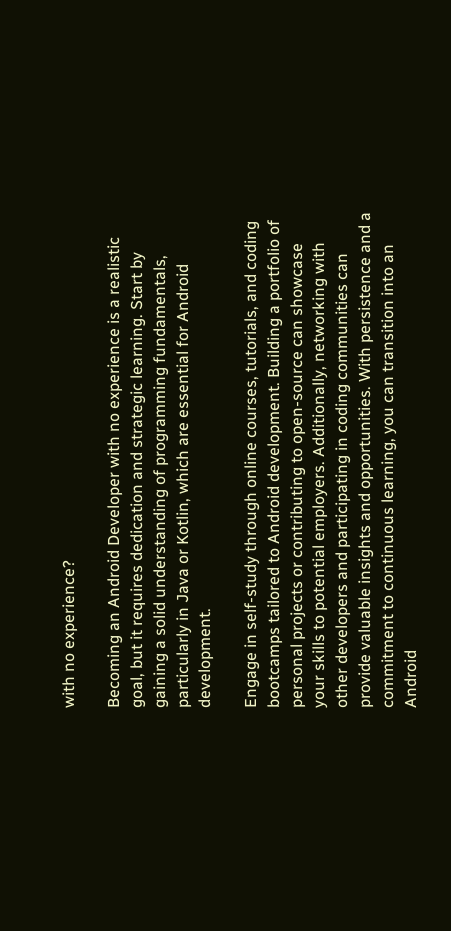with no experience?

Becoming an Android Developer with no experience is a realistic goal, but it requires dedication and strategic learning. Start by gaining a solid understanding of programming fundamentals, particularly in Java or Kotlin, which are essential for Android development.

Engage in self-study through online courses, tutorials, and coding bootcamps tailored to Android development. Building a portfolio of personal projects or contributing to open-source can showcase your skills to potential employers. Additionally, networking with other developers and participating in coding communities can provide valuable insights and opportunities. With persistence and a commitment to continuous learning, you can transition into an Android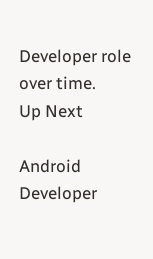Developer role over time.
Up Next

Android Developer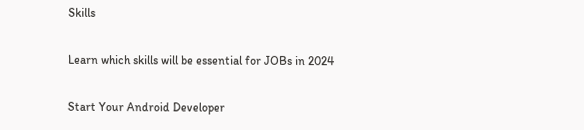Skills

Learn which skills will be essential for JOBs in 2024

Start Your Android Developer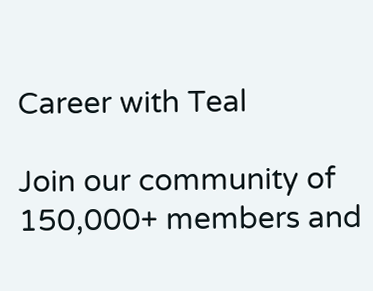Career with Teal

Join our community of 150,000+ members and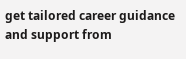get tailored career guidance and support from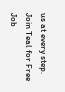us at every step.
Join Teal for Free
Job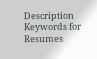Description Keywords for Resumes